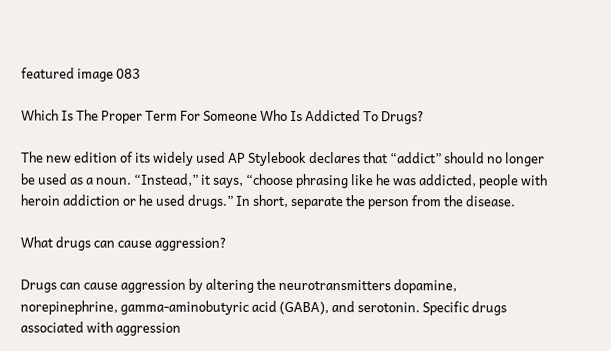featured image 083

Which Is The Proper Term For Someone Who Is Addicted To Drugs?

The new edition of its widely used AP Stylebook declares that “addict” should no longer be used as a noun. “Instead,” it says, “choose phrasing like he was addicted, people with heroin addiction or he used drugs.” In short, separate the person from the disease.

What drugs can cause aggression?

Drugs can cause aggression by altering the neurotransmitters dopamine, norepinephrine, gamma-aminobutyric acid (GABA), and serotonin. Specific drugs associated with aggression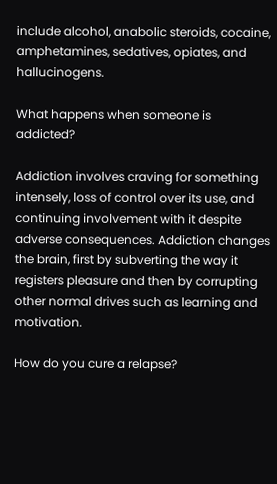include alcohol, anabolic steroids, cocaine, amphetamines, sedatives, opiates, and hallucinogens.

What happens when someone is addicted?

Addiction involves craving for something intensely, loss of control over its use, and continuing involvement with it despite adverse consequences. Addiction changes the brain, first by subverting the way it registers pleasure and then by corrupting other normal drives such as learning and motivation.

How do you cure a relapse?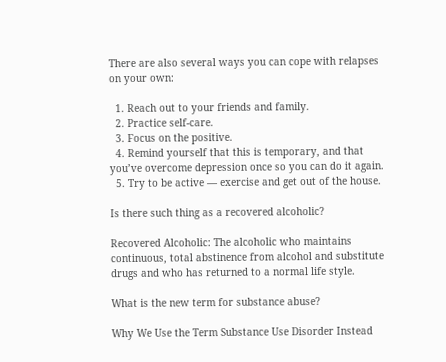There are also several ways you can cope with relapses on your own:

  1. Reach out to your friends and family.
  2. Practice self-care.
  3. Focus on the positive.
  4. Remind yourself that this is temporary, and that you’ve overcome depression once so you can do it again.
  5. Try to be active — exercise and get out of the house.

Is there such thing as a recovered alcoholic?

Recovered Alcoholic: The alcoholic who maintains continuous, total abstinence from alcohol and substitute drugs and who has returned to a normal life style.

What is the new term for substance abuse?

Why We Use the Term Substance Use Disorder Instead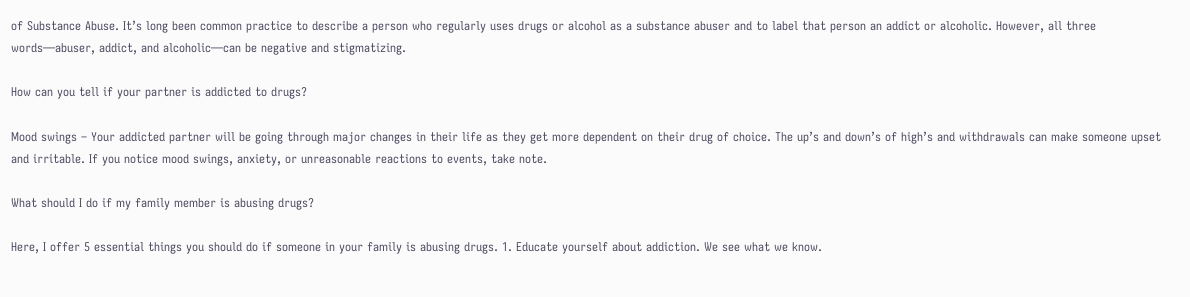of Substance Abuse. It’s long been common practice to describe a person who regularly uses drugs or alcohol as a substance abuser and to label that person an addict or alcoholic. However, all three words—abuser, addict, and alcoholic—can be negative and stigmatizing.

How can you tell if your partner is addicted to drugs?

Mood swings – Your addicted partner will be going through major changes in their life as they get more dependent on their drug of choice. The up’s and down’s of high’s and withdrawals can make someone upset and irritable. If you notice mood swings, anxiety, or unreasonable reactions to events, take note.

What should I do if my family member is abusing drugs?

Here, I offer 5 essential things you should do if someone in your family is abusing drugs. 1. Educate yourself about addiction. We see what we know.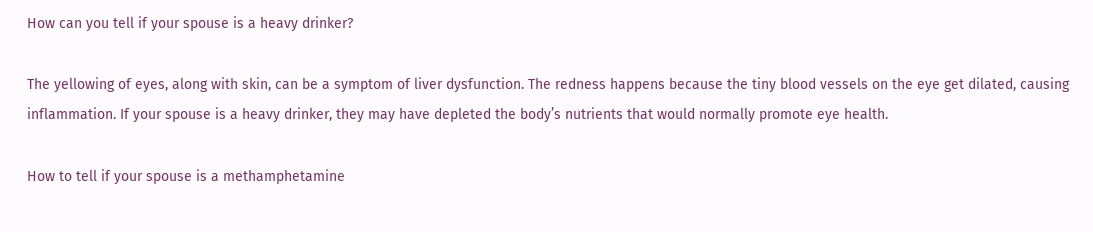How can you tell if your spouse is a heavy drinker?

The yellowing of eyes, along with skin, can be a symptom of liver dysfunction. The redness happens because the tiny blood vessels on the eye get dilated, causing inflammation. If your spouse is a heavy drinker, they may have depleted the body’s nutrients that would normally promote eye health.

How to tell if your spouse is a methamphetamine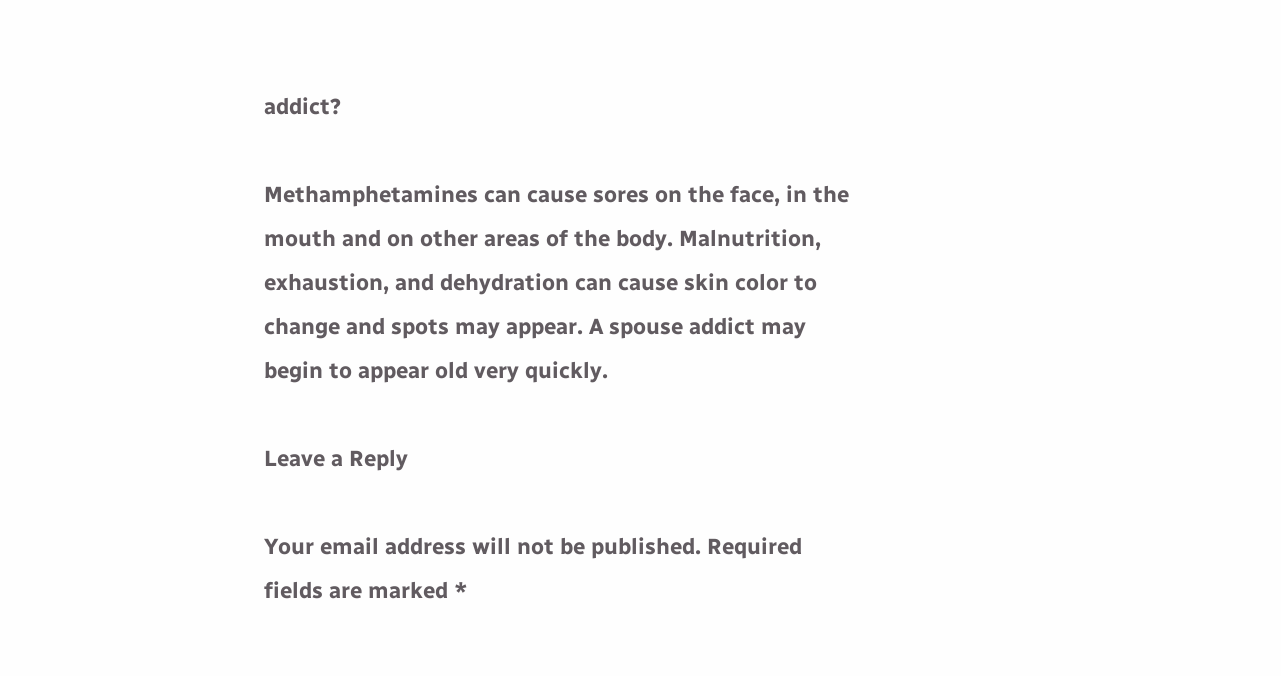addict?

Methamphetamines can cause sores on the face, in the mouth and on other areas of the body. Malnutrition, exhaustion, and dehydration can cause skin color to change and spots may appear. A spouse addict may begin to appear old very quickly.

Leave a Reply

Your email address will not be published. Required fields are marked *